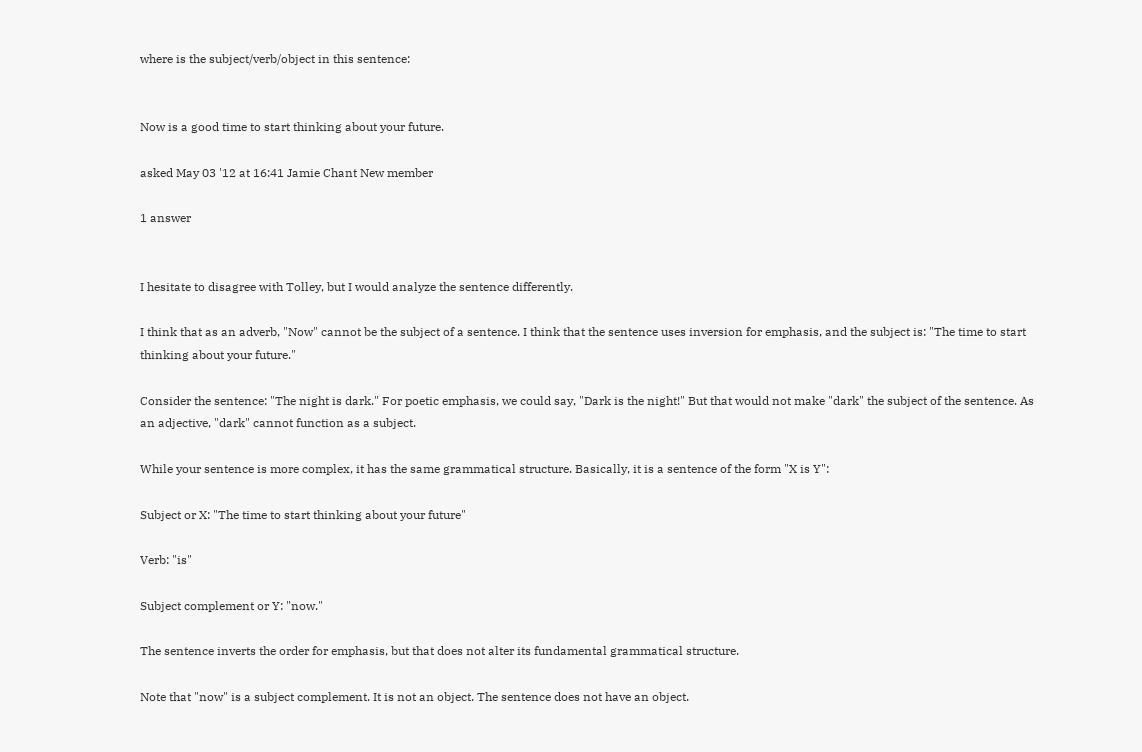where is the subject/verb/object in this sentence:


Now is a good time to start thinking about your future.

asked May 03 '12 at 16:41 Jamie Chant New member

1 answer


I hesitate to disagree with Tolley, but I would analyze the sentence differently.

I think that as an adverb, "Now" cannot be the subject of a sentence. I think that the sentence uses inversion for emphasis, and the subject is: "The time to start thinking about your future."

Consider the sentence: "The night is dark." For poetic emphasis, we could say, "Dark is the night!" But that would not make "dark" the subject of the sentence. As an adjective, "dark" cannot function as a subject.

While your sentence is more complex, it has the same grammatical structure. Basically, it is a sentence of the form "X is Y":

Subject or X: "The time to start thinking about your future"

Verb: "is"

Subject complement or Y: "now."

The sentence inverts the order for emphasis, but that does not alter its fundamental grammatical structure.

Note that "now" is a subject complement. It is not an object. The sentence does not have an object.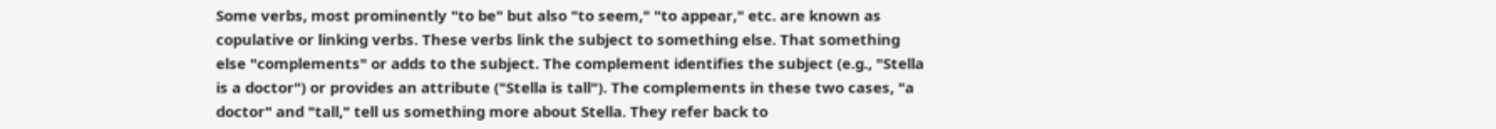Some verbs, most prominently "to be" but also "to seem," "to appear," etc. are known as copulative or linking verbs. These verbs link the subject to something else. That something else "complements" or adds to the subject. The complement identifies the subject (e.g., "Stella is a doctor") or provides an attribute ("Stella is tall"). The complements in these two cases, "a doctor" and "tall," tell us something more about Stella. They refer back to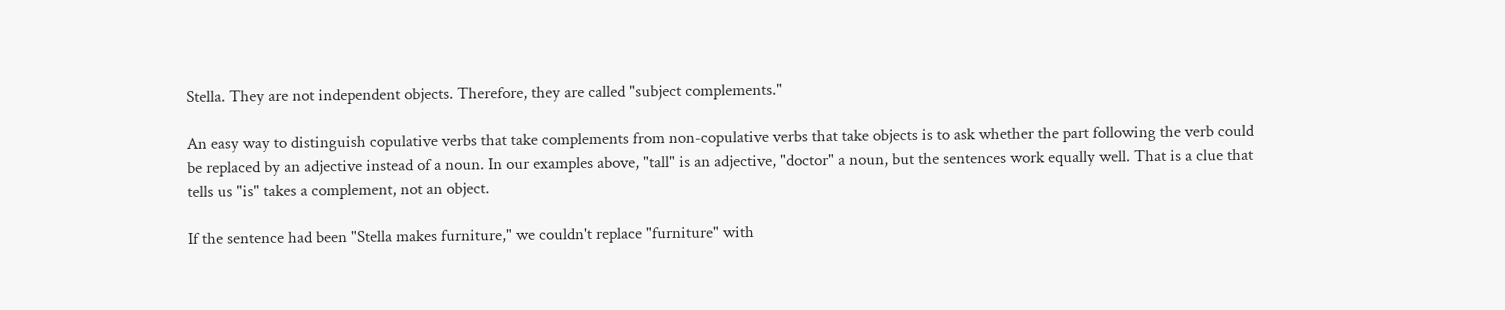Stella. They are not independent objects. Therefore, they are called "subject complements."

An easy way to distinguish copulative verbs that take complements from non-copulative verbs that take objects is to ask whether the part following the verb could be replaced by an adjective instead of a noun. In our examples above, "tall" is an adjective, "doctor" a noun, but the sentences work equally well. That is a clue that tells us "is" takes a complement, not an object.

If the sentence had been "Stella makes furniture," we couldn't replace "furniture" with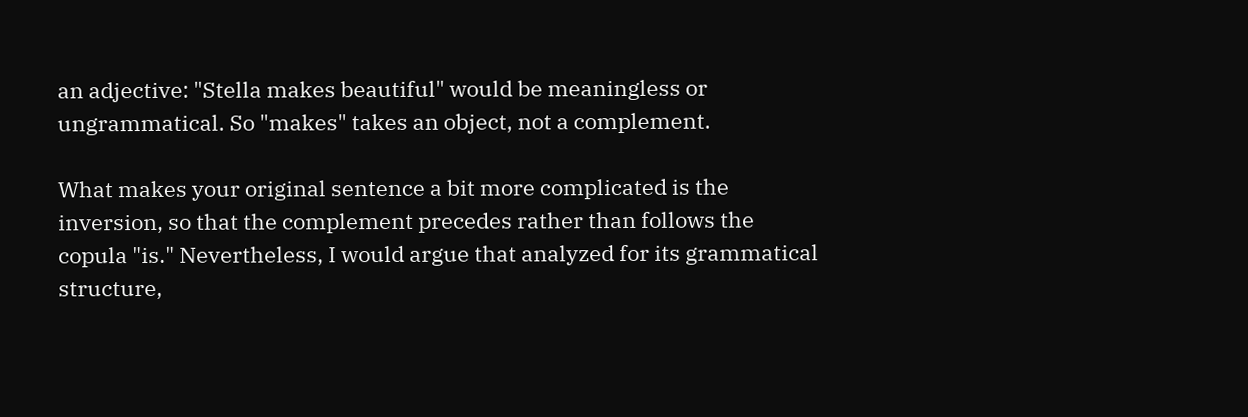an adjective: "Stella makes beautiful" would be meaningless or ungrammatical. So "makes" takes an object, not a complement.

What makes your original sentence a bit more complicated is the inversion, so that the complement precedes rather than follows the copula "is." Nevertheless, I would argue that analyzed for its grammatical structure,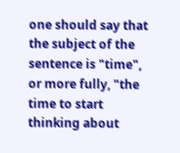one should say that the subject of the sentence is "time", or more fully, "the time to start thinking about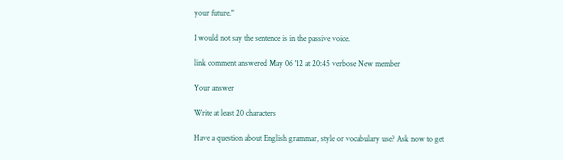your future."

I would not say the sentence is in the passive voice.

link comment answered May 06 '12 at 20:45 verbose New member

Your answer

Write at least 20 characters

Have a question about English grammar, style or vocabulary use? Ask now to get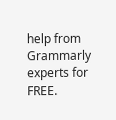help from Grammarly experts for FREE.